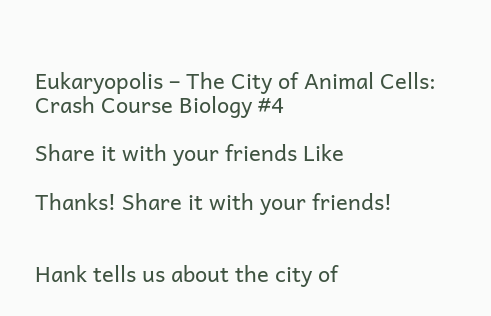Eukaryopolis – The City of Animal Cells: Crash Course Biology #4

Share it with your friends Like

Thanks! Share it with your friends!


Hank tells us about the city of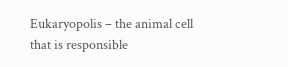Eukaryopolis – the animal cell that is responsible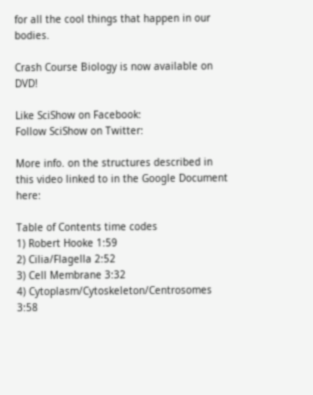for all the cool things that happen in our bodies.

Crash Course Biology is now available on DVD!

Like SciShow on Facebook:
Follow SciShow on Twitter:

More info. on the structures described in this video linked to in the Google Document here:

Table of Contents time codes
1) Robert Hooke 1:59
2) Cilia/Flagella 2:52
3) Cell Membrane 3:32
4) Cytoplasm/Cytoskeleton/Centrosomes 3:58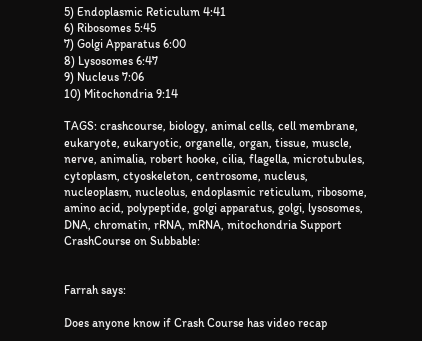5) Endoplasmic Reticulum 4:41
6) Ribosomes 5:45
7) Golgi Apparatus 6:00
8) Lysosomes 6:47
9) Nucleus 7:06
10) Mitochondria 9:14

TAGS: crashcourse, biology, animal cells, cell membrane, eukaryote, eukaryotic, organelle, organ, tissue, muscle, nerve, animalia, robert hooke, cilia, flagella, microtubules, cytoplasm, ctyoskeleton, centrosome, nucleus, nucleoplasm, nucleolus, endoplasmic reticulum, ribosome, amino acid, polypeptide, golgi apparatus, golgi, lysosomes, DNA, chromatin, rRNA, mRNA, mitochondria Support CrashCourse on Subbable:


Farrah says:

Does anyone know if Crash Course has video recap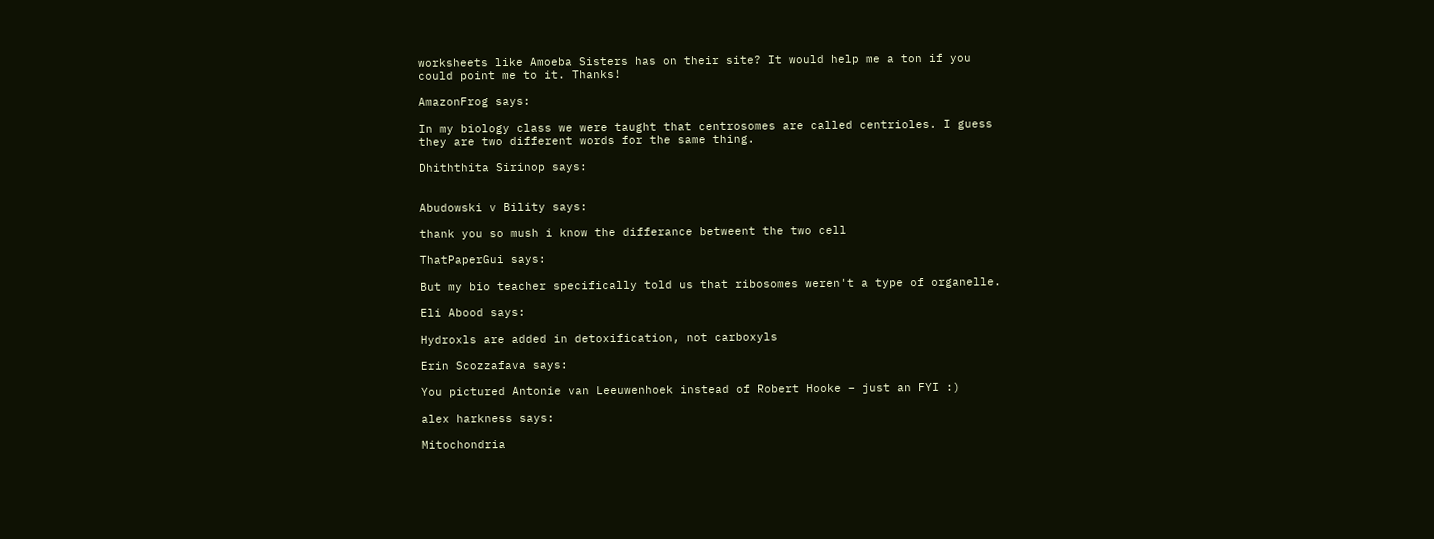worksheets like Amoeba Sisters has on their site? It would help me a ton if you could point me to it. Thanks!

AmazonFrog says:

In my biology class we were taught that centrosomes are called centrioles. I guess they are two different words for the same thing.

Dhiththita Sirinop says:


Abudowski v Bility says:

thank you so mush i know the differance betweent the two cell

ThatPaperGui says:

But my bio teacher specifically told us that ribosomes weren't a type of organelle.

Eli Abood says:

Hydroxls are added in detoxification, not carboxyls

Erin Scozzafava says:

You pictured Antonie van Leeuwenhoek instead of Robert Hooke – just an FYI :)

alex harkness says:

Mitochondria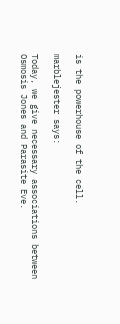is the powerhouse of the cell.

marblejester says:

Today, we give necessary associations between Osmosis Jones and Parasite Eve.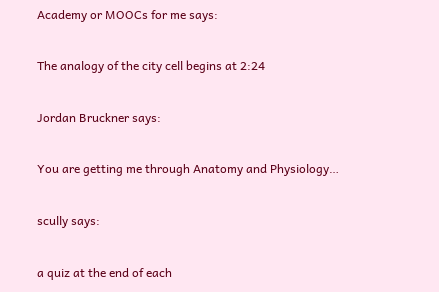Academy or MOOCs for me says:

The analogy of the city cell begins at 2:24

Jordan Bruckner says:

You are getting me through Anatomy and Physiology…

scully says:

a quiz at the end of each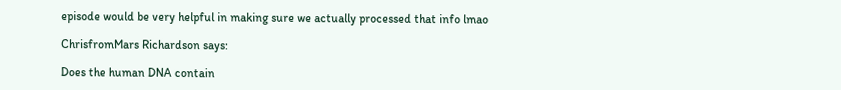episode would be very helpful in making sure we actually processed that info lmao

ChrisfromMars Richardson says:

Does the human DNA contain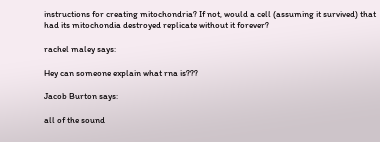instructions for creating mitochondria? If not, would a cell (assuming it survived) that had its mitochondia destroyed replicate without it forever?

rachel maley says:

Hey can someone explain what rna is???

Jacob Burton says:

all of the sound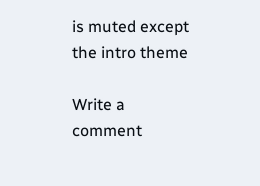is muted except the intro theme

Write a comment